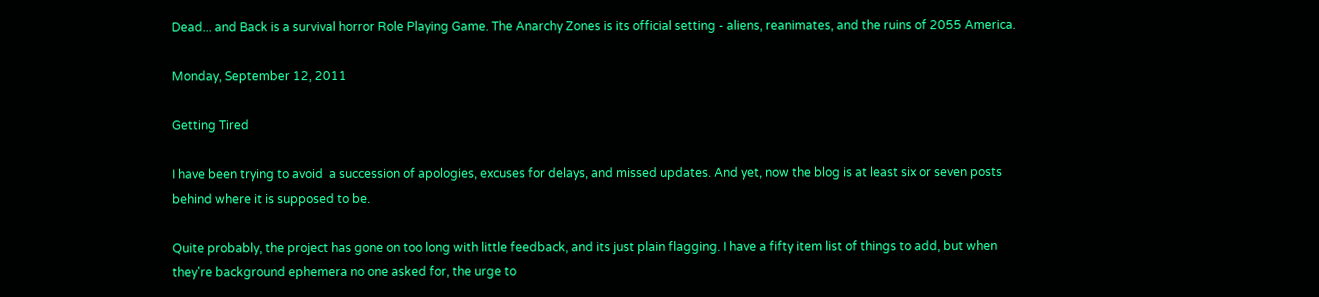Dead... and Back is a survival horror Role Playing Game. The Anarchy Zones is its official setting - aliens, reanimates, and the ruins of 2055 America.

Monday, September 12, 2011

Getting Tired

I have been trying to avoid  a succession of apologies, excuses for delays, and missed updates. And yet, now the blog is at least six or seven posts behind where it is supposed to be.

Quite probably, the project has gone on too long with little feedback, and its just plain flagging. I have a fifty item list of things to add, but when they're background ephemera no one asked for, the urge to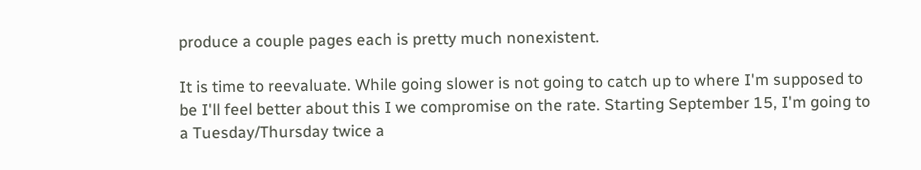produce a couple pages each is pretty much nonexistent.

It is time to reevaluate. While going slower is not going to catch up to where I'm supposed to be I'll feel better about this I we compromise on the rate. Starting September 15, I'm going to a Tuesday/Thursday twice a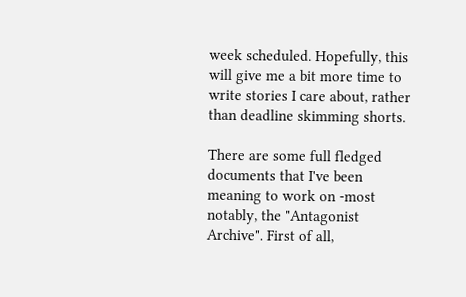week scheduled. Hopefully, this will give me a bit more time to write stories I care about, rather than deadline skimming shorts.

There are some full fledged documents that I've been meaning to work on -most notably, the "Antagonist Archive". First of all,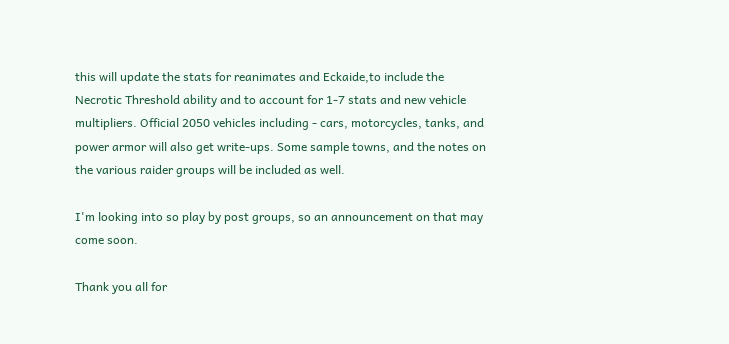this will update the stats for reanimates and Eckaide,to include the Necrotic Threshold ability and to account for 1-7 stats and new vehicle multipliers. Official 2050 vehicles including - cars, motorcycles, tanks, and power armor will also get write-ups. Some sample towns, and the notes on the various raider groups will be included as well.

I'm looking into so play by post groups, so an announcement on that may come soon.

Thank you all for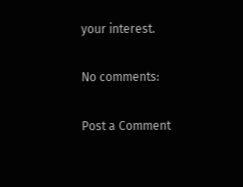your interest.

No comments:

Post a Comment